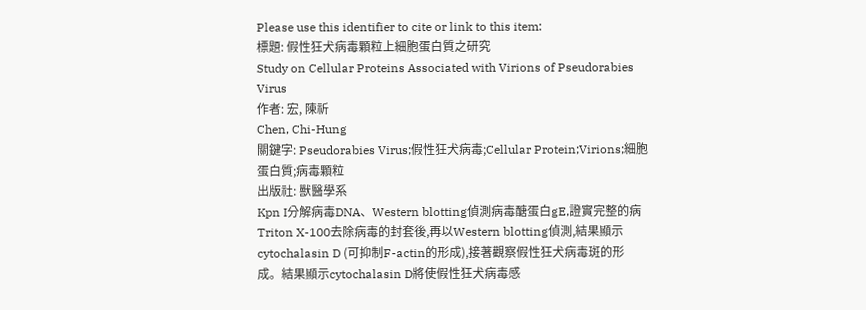Please use this identifier to cite or link to this item:
標題: 假性狂犬病毒顆粒上細胞蛋白質之研究
Study on Cellular Proteins Associated with Virions of Pseudorabies Virus
作者: 宏, 陳祈
Chen, Chi-Hung
關鍵字: Pseudorabies Virus;假性狂犬病毒;Cellular Protein;Virions;細胞蛋白質;病毒顆粒
出版社: 獸醫學系
Kpn I分解病毒DNA、Western blotting偵測病毒醣蛋白gE,證實完整的病
Triton X-100去除病毒的封套後,再以Western blotting偵測,結果顯示
cytochalasin D (可抑制F-actin的形成),接著觀察假性狂犬病毒斑的形
成。結果顯示cytochalasin D將使假性狂犬病毒感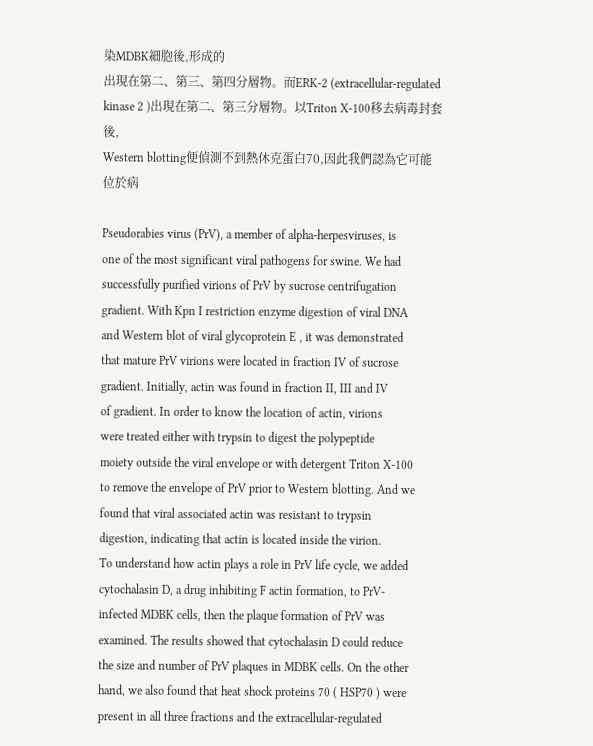染MDBK細胞後,形成的
出現在第二、第三、第四分層物。而ERK-2 (extracellular-regulated
kinase 2 )出現在第二、第三分層物。以Triton X-100移去病毒封套後,
Western blotting便偵測不到熱休克蛋白70,因此我們認為它可能位於病

Pseudorabies virus (PrV), a member of alpha-herpesviruses, is
one of the most significant viral pathogens for swine. We had
successfully purified virions of PrV by sucrose centrifugation
gradient. With Kpn I restriction enzyme digestion of viral DNA
and Western blot of viral glycoprotein E , it was demonstrated
that mature PrV virions were located in fraction IV of sucrose
gradient. Initially, actin was found in fraction II, III and IV
of gradient. In order to know the location of actin, virions
were treated either with trypsin to digest the polypeptide
moiety outside the viral envelope or with detergent Triton X-100
to remove the envelope of PrV prior to Western blotting. And we
found that viral associated actin was resistant to trypsin
digestion, indicating that actin is located inside the virion.
To understand how actin plays a role in PrV life cycle, we added
cytochalasin D, a drug inhibiting F actin formation, to PrV-
infected MDBK cells, then the plaque formation of PrV was
examined. The results showed that cytochalasin D could reduce
the size and number of PrV plaques in MDBK cells. On the other
hand, we also found that heat shock proteins 70 ( HSP70 ) were
present in all three fractions and the extracellular-regulated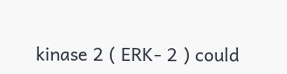kinase 2 ( ERK- 2 ) could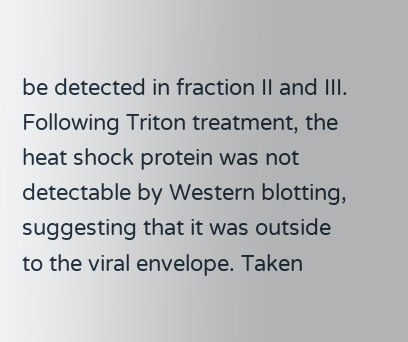be detected in fraction II and III.
Following Triton treatment, the heat shock protein was not
detectable by Western blotting, suggesting that it was outside
to the viral envelope. Taken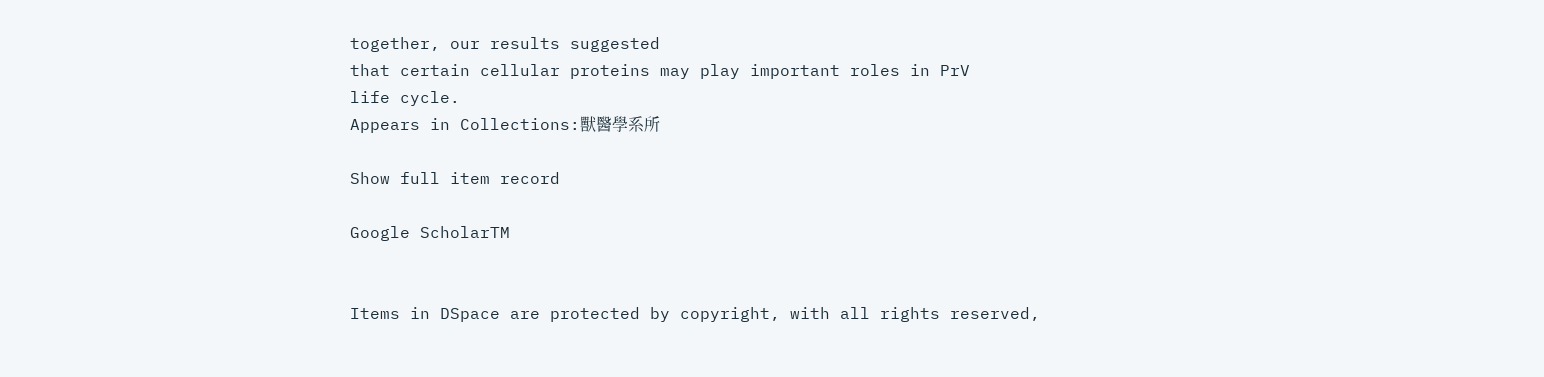together, our results suggested
that certain cellular proteins may play important roles in PrV
life cycle.
Appears in Collections:獸醫學系所

Show full item record

Google ScholarTM


Items in DSpace are protected by copyright, with all rights reserved,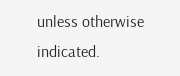unless otherwise indicated.